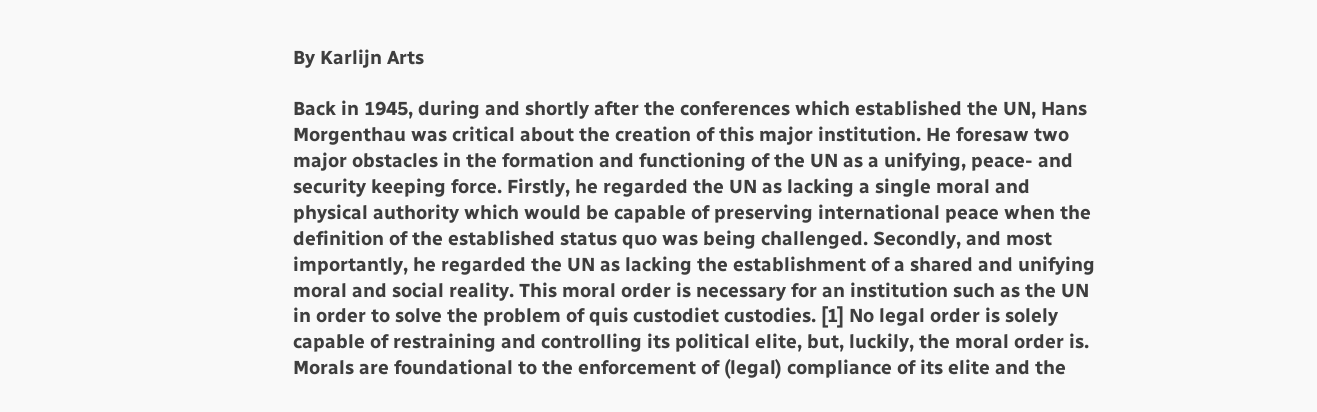By Karlijn Arts

Back in 1945, during and shortly after the conferences which established the UN, Hans Morgenthau was critical about the creation of this major institution. He foresaw two major obstacles in the formation and functioning of the UN as a unifying, peace- and security keeping force. Firstly, he regarded the UN as lacking a single moral and physical authority which would be capable of preserving international peace when the definition of the established status quo was being challenged. Secondly, and most importantly, he regarded the UN as lacking the establishment of a shared and unifying moral and social reality. This moral order is necessary for an institution such as the UN in order to solve the problem of quis custodiet custodies. [1] No legal order is solely capable of restraining and controlling its political elite, but, luckily, the moral order is. Morals are foundational to the enforcement of (legal) compliance of its elite and the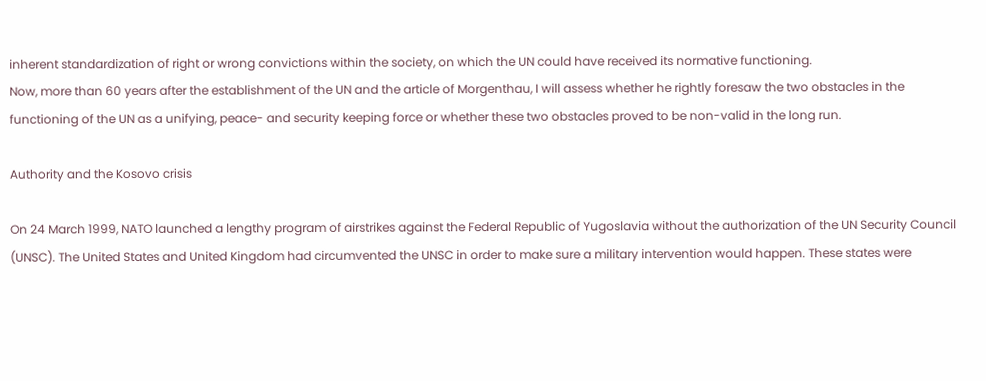inherent standardization of right or wrong convictions within the society, on which the UN could have received its normative functioning.
Now, more than 60 years after the establishment of the UN and the article of Morgenthau, I will assess whether he rightly foresaw the two obstacles in the functioning of the UN as a unifying, peace- and security keeping force or whether these two obstacles proved to be non-valid in the long run.

Authority and the Kosovo crisis

On 24 March 1999, NATO launched a lengthy program of airstrikes against the Federal Republic of Yugoslavia without the authorization of the UN Security Council (UNSC). The United States and United Kingdom had circumvented the UNSC in order to make sure a military intervention would happen. These states were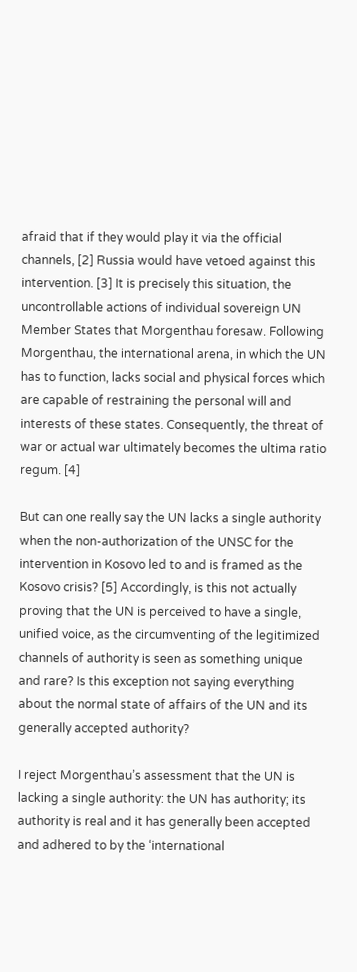afraid that if they would play it via the official channels, [2] Russia would have vetoed against this intervention. [3] It is precisely this situation, the uncontrollable actions of individual sovereign UN Member States that Morgenthau foresaw. Following Morgenthau, the international arena, in which the UN has to function, lacks social and physical forces which are capable of restraining the personal will and interests of these states. Consequently, the threat of war or actual war ultimately becomes the ultima ratio regum. [4]

But can one really say the UN lacks a single authority when the non-authorization of the UNSC for the intervention in Kosovo led to and is framed as the Kosovo crisis? [5] Accordingly, is this not actually proving that the UN is perceived to have a single, unified voice, as the circumventing of the legitimized channels of authority is seen as something unique and rare? Is this exception not saying everything about the normal state of affairs of the UN and its generally accepted authority?

I reject Morgenthau’s assessment that the UN is lacking a single authority: the UN has authority; its authority is real and it has generally been accepted and adhered to by the ‘international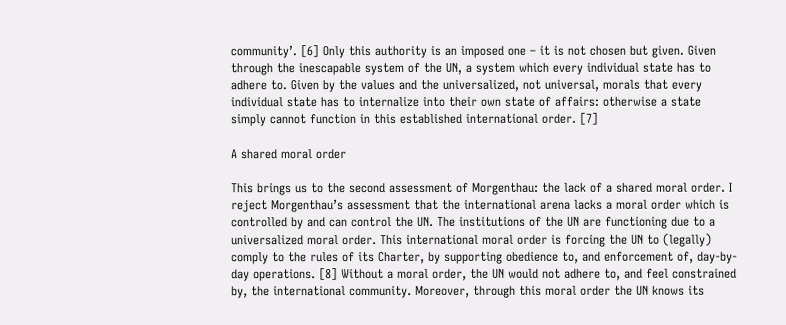community’. [6] Only this authority is an imposed one – it is not chosen but given. Given through the inescapable system of the UN, a system which every individual state has to adhere to. Given by the values and the universalized, not universal, morals that every individual state has to internalize into their own state of affairs: otherwise a state simply cannot function in this established international order. [7]

A shared moral order

This brings us to the second assessment of Morgenthau: the lack of a shared moral order. I reject Morgenthau’s assessment that the international arena lacks a moral order which is controlled by and can control the UN. The institutions of the UN are functioning due to a universalized moral order. This international moral order is forcing the UN to (legally) comply to the rules of its Charter, by supporting obedience to, and enforcement of, day-by-day operations. [8] Without a moral order, the UN would not adhere to, and feel constrained by, the international community. Moreover, through this moral order the UN knows its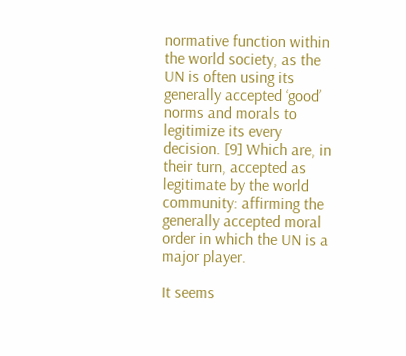normative function within the world society, as the UN is often using its generally accepted ‘good’ norms and morals to legitimize its every decision. [9] Which are, in their turn, accepted as legitimate by the world community: affirming the generally accepted moral order in which the UN is a major player.

It seems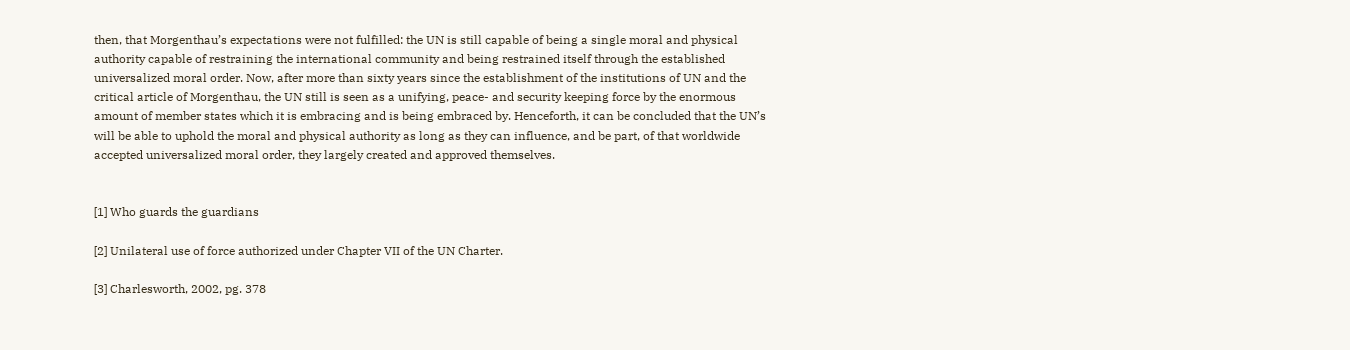then, that Morgenthau’s expectations were not fulfilled: the UN is still capable of being a single moral and physical authority capable of restraining the international community and being restrained itself through the established universalized moral order. Now, after more than sixty years since the establishment of the institutions of UN and the critical article of Morgenthau, the UN still is seen as a unifying, peace- and security keeping force by the enormous amount of member states which it is embracing and is being embraced by. Henceforth, it can be concluded that the UN’s will be able to uphold the moral and physical authority as long as they can influence, and be part, of that worldwide accepted universalized moral order, they largely created and approved themselves.


[1] Who guards the guardians

[2] Unilateral use of force authorized under Chapter VII of the UN Charter.

[3] Charlesworth, 2002, pg. 378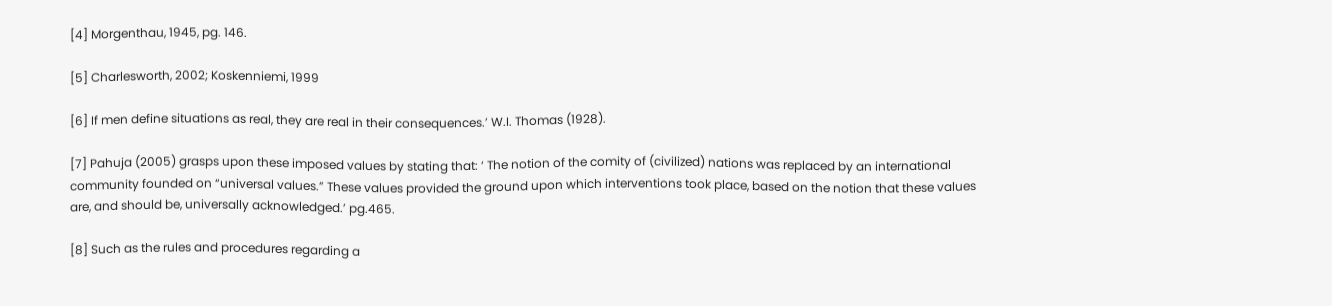[4] Morgenthau, 1945, pg. 146.

[5] Charlesworth, 2002; Koskenniemi, 1999

[6] If men define situations as real, they are real in their consequences.’ W.I. Thomas (1928).

[7] Pahuja (2005) grasps upon these imposed values by stating that: ‘ The notion of the comity of (civilized) nations was replaced by an international community founded on “universal values.” These values provided the ground upon which interventions took place, based on the notion that these values are, and should be, universally acknowledged.’ pg.465.

[8] Such as the rules and procedures regarding a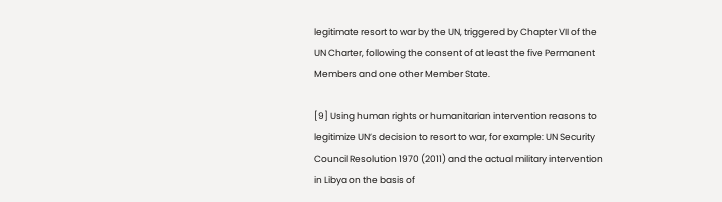legitimate resort to war by the UN, triggered by Chapter VII of the UN Charter, following the consent of at least the five Permanent Members and one other Member State.

[9] Using human rights or humanitarian intervention reasons to legitimize UN’s decision to resort to war, for example: UN Security Council Resolution 1970 (2011) and the actual military intervention in Libya on the basis of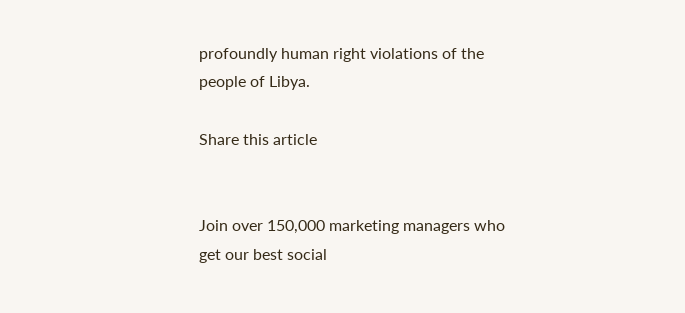profoundly human right violations of the people of Libya.

Share this article


Join over 150,000 marketing managers who get our best social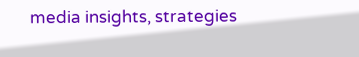media insights, strategies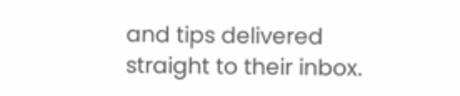and tips delivered straight to their inbox.